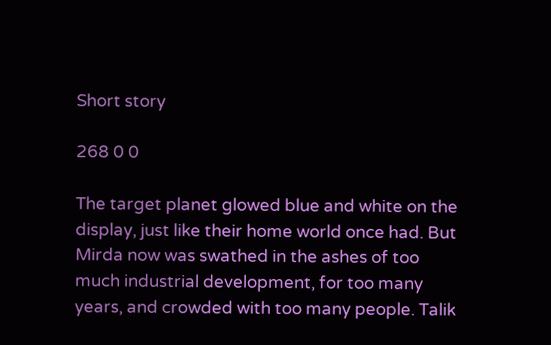Short story

268 0 0

The target planet glowed blue and white on the display, just like their home world once had. But Mirda now was swathed in the ashes of too much industrial development, for too many years, and crowded with too many people. Talik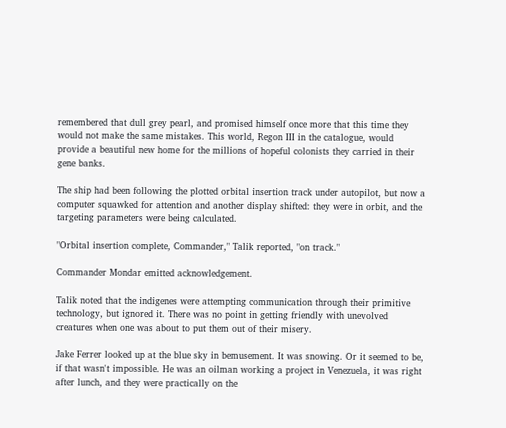remembered that dull grey pearl, and promised himself once more that this time they would not make the same mistakes. This world, Regon III in the catalogue, would provide a beautiful new home for the millions of hopeful colonists they carried in their gene banks.

The ship had been following the plotted orbital insertion track under autopilot, but now a computer squawked for attention and another display shifted: they were in orbit, and the targeting parameters were being calculated.

"Orbital insertion complete, Commander," Talik reported, "on track."

Commander Mondar emitted acknowledgement.

Talik noted that the indigenes were attempting communication through their primitive technology, but ignored it. There was no point in getting friendly with unevolved creatures when one was about to put them out of their misery.

Jake Ferrer looked up at the blue sky in bemusement. It was snowing. Or it seemed to be, if that wasn't impossible. He was an oilman working a project in Venezuela, it was right after lunch, and they were practically on the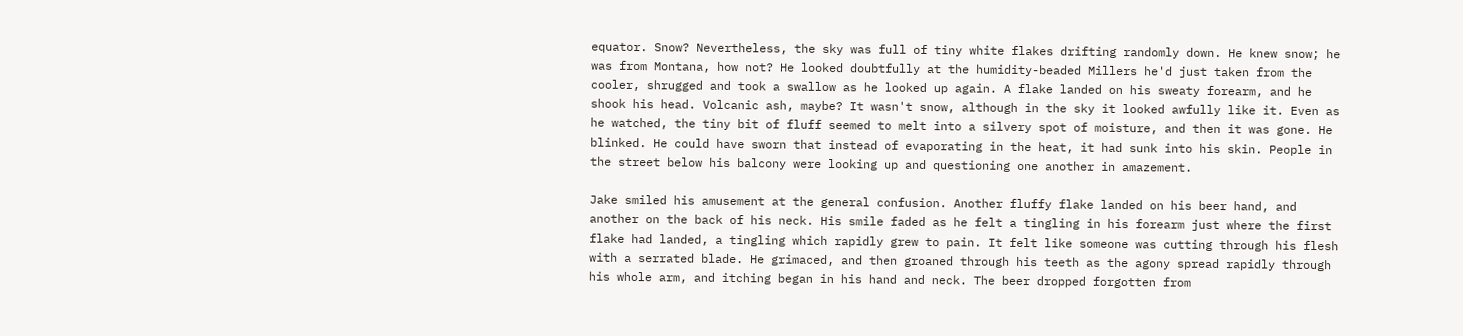equator. Snow? Nevertheless, the sky was full of tiny white flakes drifting randomly down. He knew snow; he was from Montana, how not? He looked doubtfully at the humidity-beaded Millers he'd just taken from the cooler, shrugged and took a swallow as he looked up again. A flake landed on his sweaty forearm, and he shook his head. Volcanic ash, maybe? It wasn't snow, although in the sky it looked awfully like it. Even as he watched, the tiny bit of fluff seemed to melt into a silvery spot of moisture, and then it was gone. He blinked. He could have sworn that instead of evaporating in the heat, it had sunk into his skin. People in the street below his balcony were looking up and questioning one another in amazement.

Jake smiled his amusement at the general confusion. Another fluffy flake landed on his beer hand, and another on the back of his neck. His smile faded as he felt a tingling in his forearm just where the first flake had landed, a tingling which rapidly grew to pain. It felt like someone was cutting through his flesh with a serrated blade. He grimaced, and then groaned through his teeth as the agony spread rapidly through his whole arm, and itching began in his hand and neck. The beer dropped forgotten from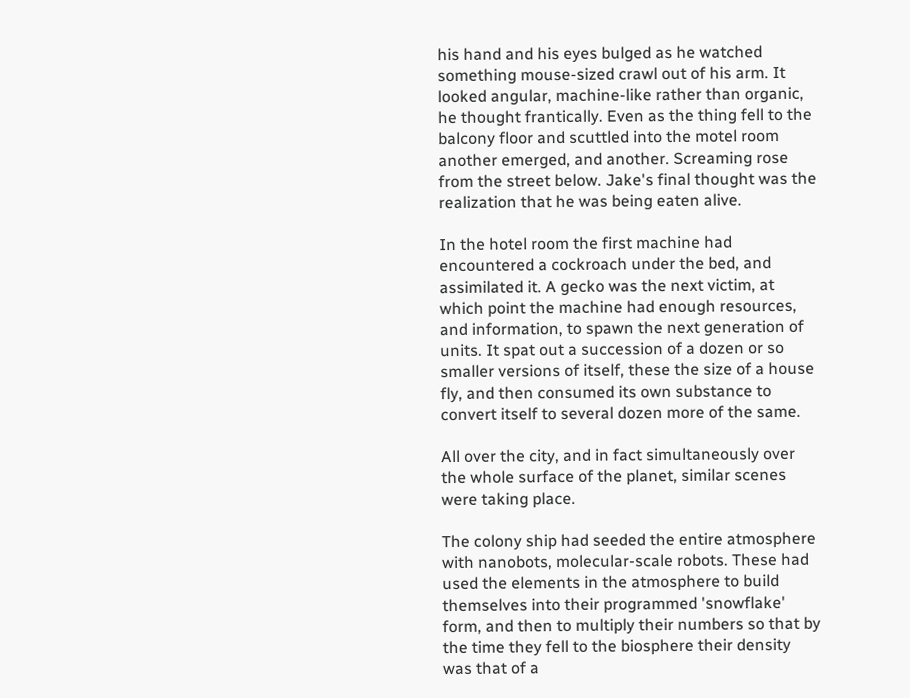his hand and his eyes bulged as he watched something mouse-sized crawl out of his arm. It looked angular, machine-like rather than organic, he thought frantically. Even as the thing fell to the balcony floor and scuttled into the motel room another emerged, and another. Screaming rose from the street below. Jake's final thought was the realization that he was being eaten alive.

In the hotel room the first machine had encountered a cockroach under the bed, and assimilated it. A gecko was the next victim, at which point the machine had enough resources, and information, to spawn the next generation of units. It spat out a succession of a dozen or so smaller versions of itself, these the size of a house fly, and then consumed its own substance to convert itself to several dozen more of the same.

All over the city, and in fact simultaneously over the whole surface of the planet, similar scenes were taking place.

The colony ship had seeded the entire atmosphere with nanobots, molecular-scale robots. These had used the elements in the atmosphere to build themselves into their programmed 'snowflake' form, and then to multiply their numbers so that by the time they fell to the biosphere their density was that of a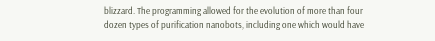blizzard. The programming allowed for the evolution of more than four dozen types of purification nanobots, including one which would have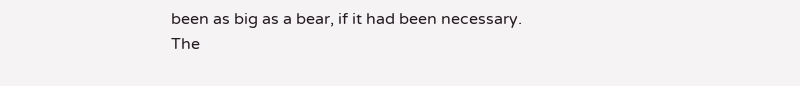been as big as a bear, if it had been necessary. The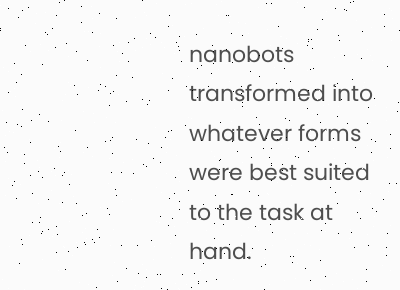nanobots transformed into whatever forms were best suited to the task at hand.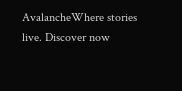AvalancheWhere stories live. Discover now